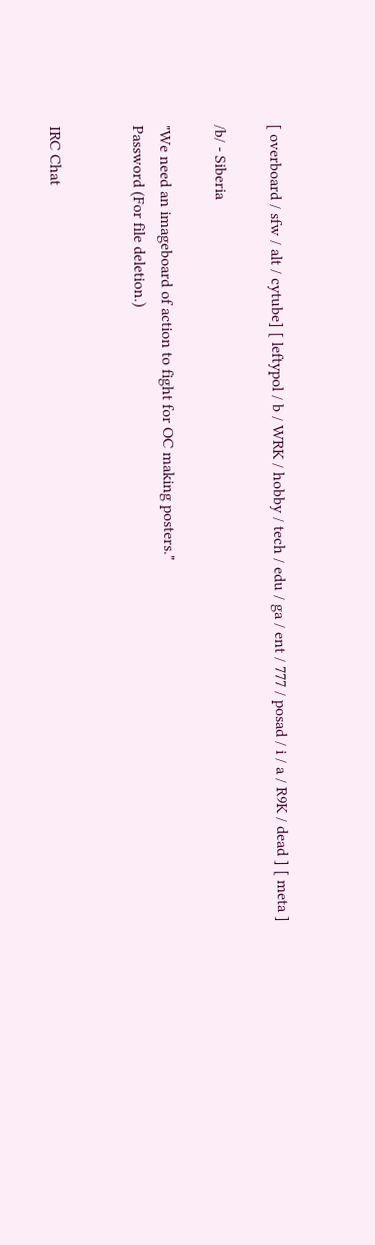[ overboard / sfw / alt / cytube] [ leftypol / b / WRK / hobby / tech / edu / ga / ent / 777 / posad / i / a / R9K / dead ] [ meta ]

/b/ - Siberia

"We need an imageboard of action to fight for OC making posters."
Password (For file deletion.)


IRC Chat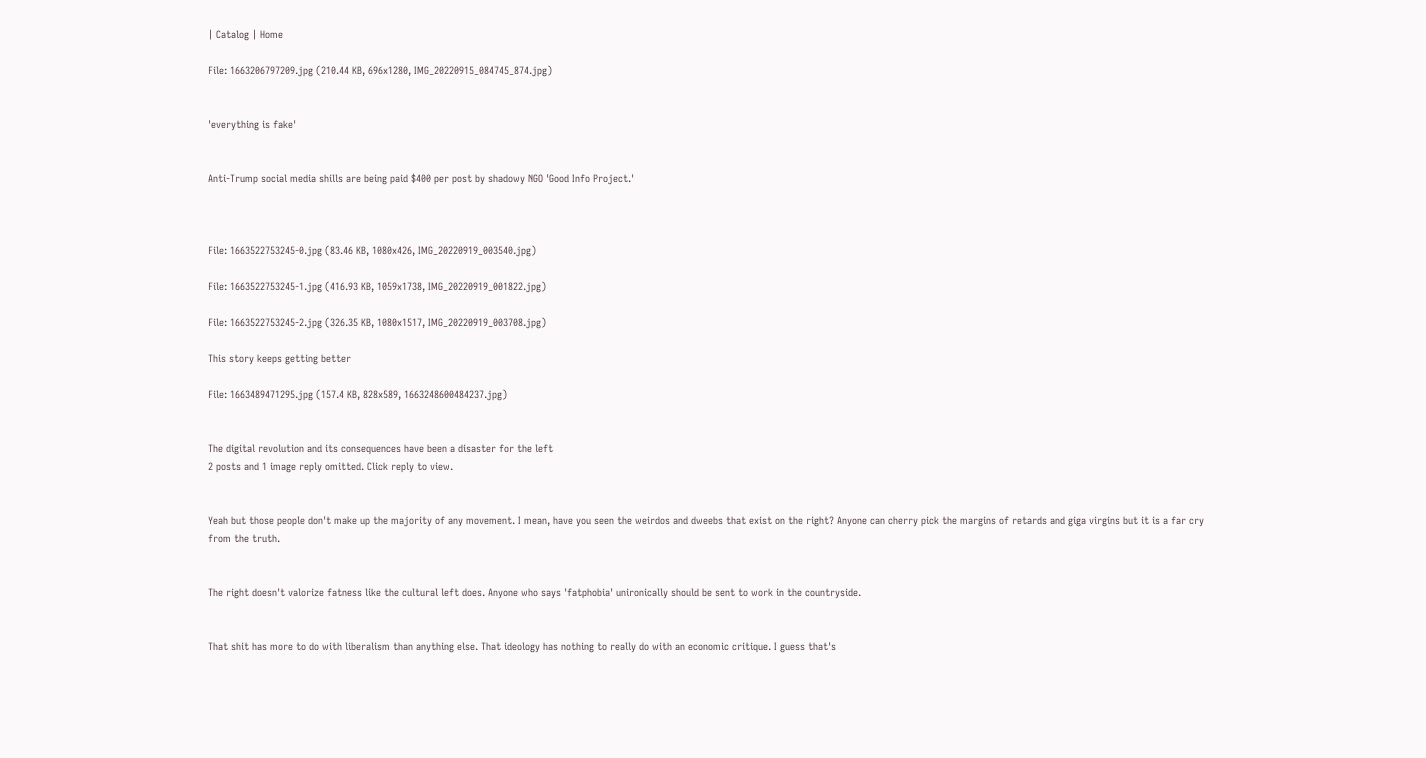| Catalog | Home

File: 1663206797209.jpg (210.44 KB, 696x1280, IMG_20220915_084745_874.jpg)


'everything is fake'


Anti-Trump social media shills are being paid $400 per post by shadowy NGO 'Good Info Project.'



File: 1663522753245-0.jpg (83.46 KB, 1080x426, IMG_20220919_003540.jpg)

File: 1663522753245-1.jpg (416.93 KB, 1059x1738, IMG_20220919_001822.jpg)

File: 1663522753245-2.jpg (326.35 KB, 1080x1517, IMG_20220919_003708.jpg)

This story keeps getting better

File: 1663489471295.jpg (157.4 KB, 828x589, 1663248600484237.jpg)


The digital revolution and its consequences have been a disaster for the left
2 posts and 1 image reply omitted. Click reply to view.


Yeah but those people don't make up the majority of any movement. I mean, have you seen the weirdos and dweebs that exist on the right? Anyone can cherry pick the margins of retards and giga virgins but it is a far cry from the truth.


The right doesn't valorize fatness like the cultural left does. Anyone who says 'fatphobia' unironically should be sent to work in the countryside.


That shit has more to do with liberalism than anything else. That ideology has nothing to really do with an economic critique. I guess that's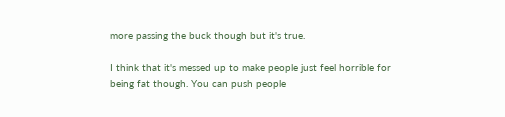more passing the buck though but it's true.

I think that it's messed up to make people just feel horrible for being fat though. You can push people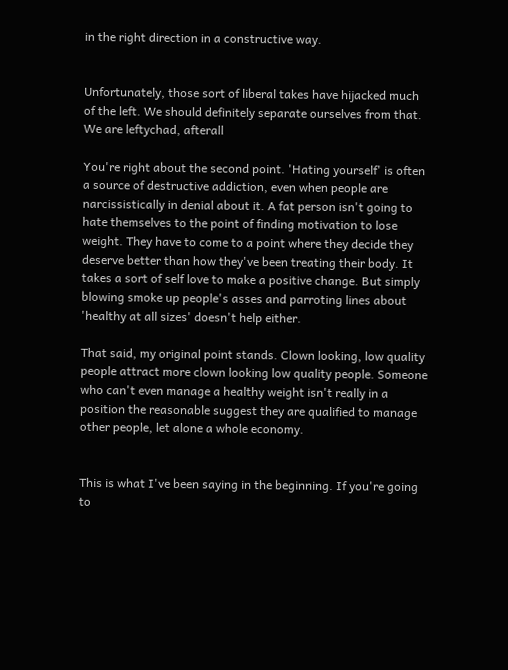in the right direction in a constructive way.


Unfortunately, those sort of liberal takes have hijacked much of the left. We should definitely separate ourselves from that. We are leftychad, afterall

You're right about the second point. 'Hating yourself' is often a source of destructive addiction, even when people are narcissistically in denial about it. A fat person isn't going to hate themselves to the point of finding motivation to lose weight. They have to come to a point where they decide they deserve better than how they've been treating their body. It takes a sort of self love to make a positive change. But simply blowing smoke up people's asses and parroting lines about 'healthy at all sizes' doesn't help either.

That said, my original point stands. Clown looking, low quality people attract more clown looking low quality people. Someone who can't even manage a healthy weight isn't really in a position the reasonable suggest they are qualified to manage other people, let alone a whole economy.


This is what I've been saying in the beginning. If you're going to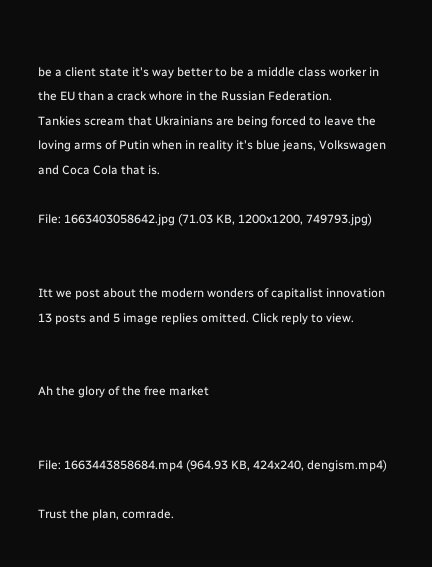be a client state it's way better to be a middle class worker in the EU than a crack whore in the Russian Federation.
Tankies scream that Ukrainians are being forced to leave the loving arms of Putin when in reality it's blue jeans, Volkswagen and Coca Cola that is.

File: 1663403058642.jpg (71.03 KB, 1200x1200, 749793.jpg)


Itt we post about the modern wonders of capitalist innovation
13 posts and 5 image replies omitted. Click reply to view.


Ah the glory of the free market


File: 1663443858684.mp4 (964.93 KB, 424x240, dengism.mp4)

Trust the plan, comrade.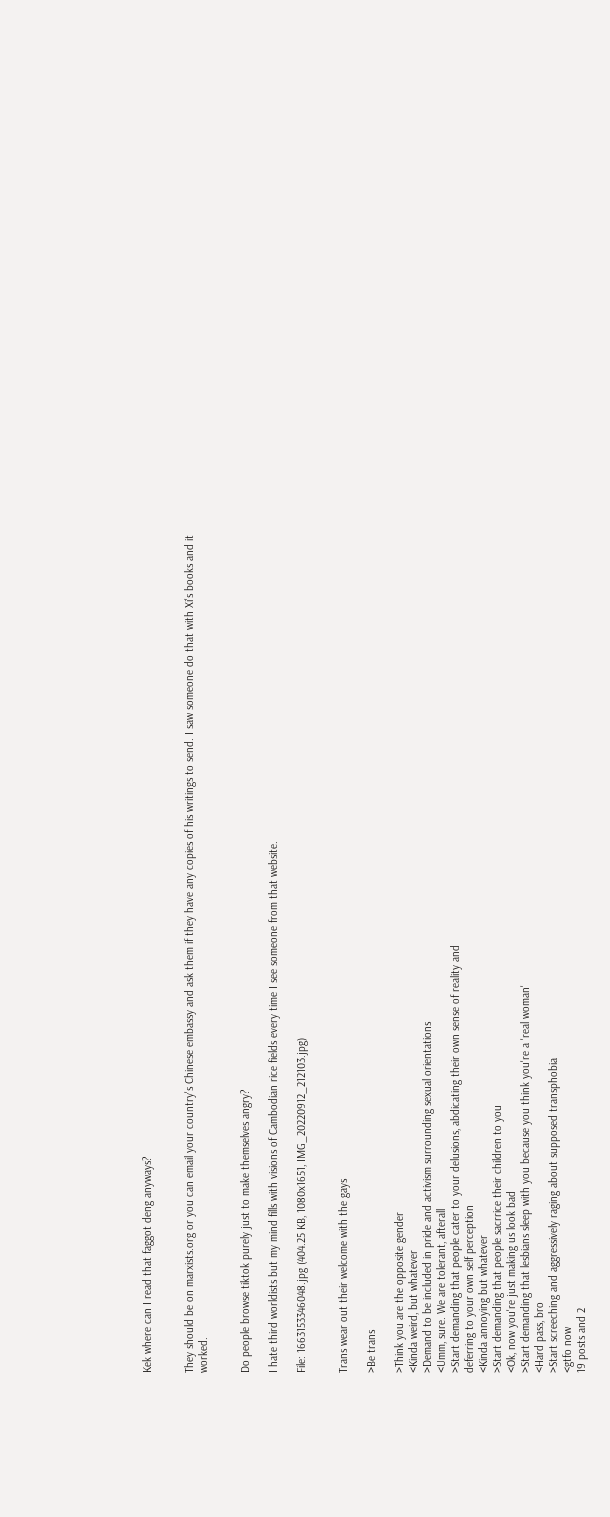Kek where can I read that faggot deng anyways?


They should be on marxists.org or you can email your country's Chinese embassy and ask them if they have any copies of his writings to send. I saw someone do that with Xi's books and it worked.


Do people browse tiktok purely just to make themselves angry?

I hate third worldists but my mind fills with visions of Cambodian rice fields every time I see someone from that website.

File: 1663153346048.jpg (404.25 KB, 1080x1651, IMG_20220912_212103.jpg)


Trans wear out their welcome with the gays

>Be trans

>Think you are the opposite gender
<Kinda weird, but whatever
>Demand to be included in pride and activism surrounding sexual orientations
<Umm, sure. We are tolerant, afterall
>Start demanding that people cater to your delusions, abdicating their own sense of reality and
deferring to your own self perception
<Kinda annoying but whatever
>Start demanding that people sacrrice their children to you
<Ok, now you're just making us look bad
>Start demanding that lesbians sleep with you because you think you're a 'real woman'
<Hard pass, bro
>Start screeching and aggressively raging about supposed transphobia
<gtfo now
19 posts and 2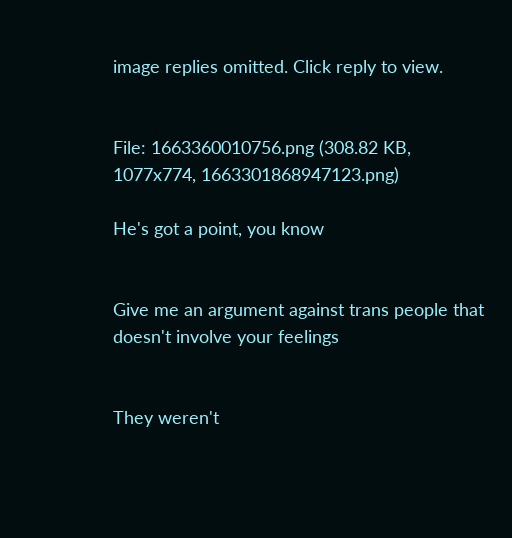image replies omitted. Click reply to view.


File: 1663360010756.png (308.82 KB, 1077x774, 1663301868947123.png)

He's got a point, you know


Give me an argument against trans people that doesn't involve your feelings


They weren't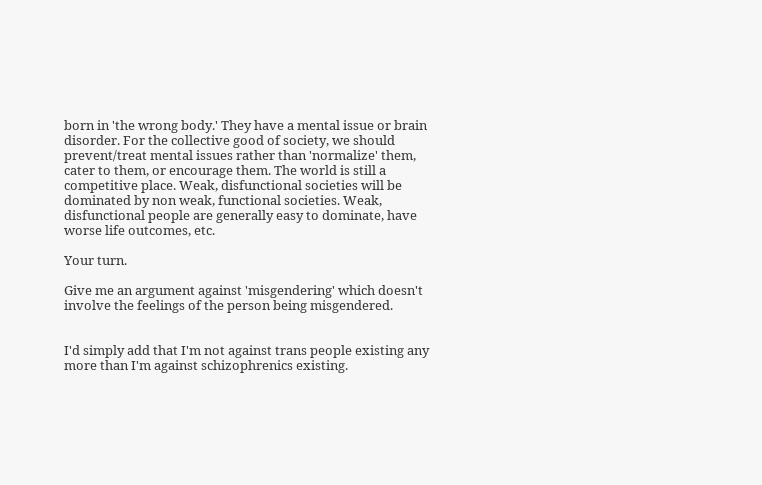born in 'the wrong body.' They have a mental issue or brain disorder. For the collective good of society, we should prevent/treat mental issues rather than 'normalize' them, cater to them, or encourage them. The world is still a competitive place. Weak, disfunctional societies will be dominated by non weak, functional societies. Weak, disfunctional people are generally easy to dominate, have worse life outcomes, etc.

Your turn.

Give me an argument against 'misgendering' which doesn't involve the feelings of the person being misgendered.


I'd simply add that I'm not against trans people existing any more than I'm against schizophrenics existing.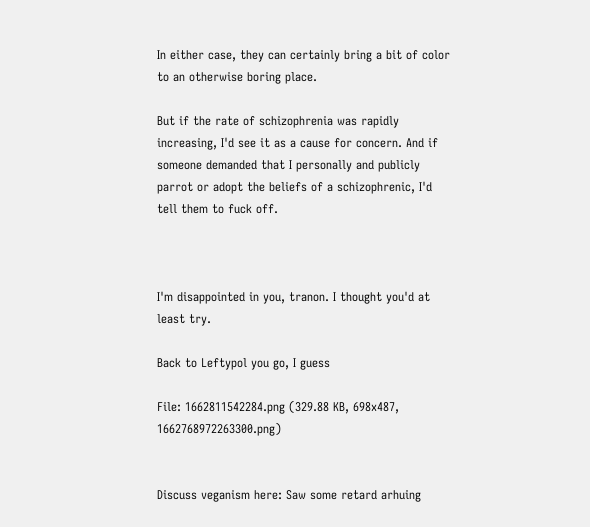In either case, they can certainly bring a bit of color to an otherwise boring place.

But if the rate of schizophrenia was rapidly increasing, I'd see it as a cause for concern. And if someone demanded that I personally and publicly parrot or adopt the beliefs of a schizophrenic, I'd tell them to fuck off.



I'm disappointed in you, tranon. I thought you'd at least try.

Back to Leftypol you go, I guess

File: 1662811542284.png (329.88 KB, 698x487, 1662768972263300.png)


Discuss veganism here: Saw some retard arhuing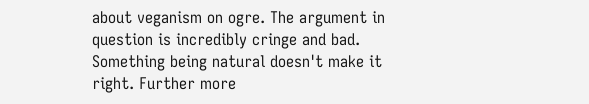about veganism on ogre. The argument in question is incredibly cringe and bad. Something being natural doesn't make it right. Further more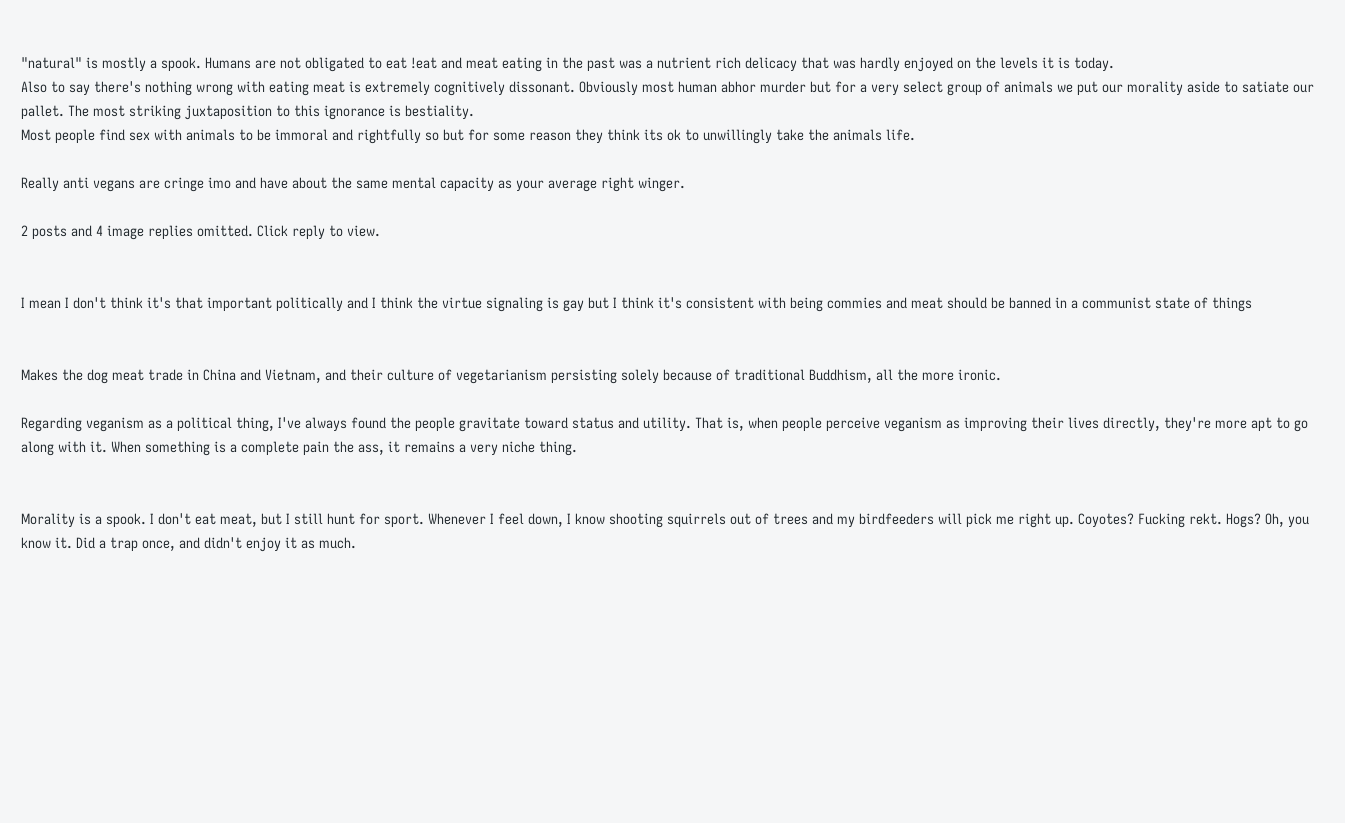"natural" is mostly a spook. Humans are not obligated to eat !eat and meat eating in the past was a nutrient rich delicacy that was hardly enjoyed on the levels it is today.
Also to say there's nothing wrong with eating meat is extremely cognitively dissonant. Obviously most human abhor murder but for a very select group of animals we put our morality aside to satiate our pallet. The most striking juxtaposition to this ignorance is bestiality.
Most people find sex with animals to be immoral and rightfully so but for some reason they think its ok to unwillingly take the animals life.

Really anti vegans are cringe imo and have about the same mental capacity as your average right winger.

2 posts and 4 image replies omitted. Click reply to view.


I mean I don't think it's that important politically and I think the virtue signaling is gay but I think it's consistent with being commies and meat should be banned in a communist state of things


Makes the dog meat trade in China and Vietnam, and their culture of vegetarianism persisting solely because of traditional Buddhism, all the more ironic.

Regarding veganism as a political thing, I've always found the people gravitate toward status and utility. That is, when people perceive veganism as improving their lives directly, they're more apt to go along with it. When something is a complete pain the ass, it remains a very niche thing.


Morality is a spook. I don't eat meat, but I still hunt for sport. Whenever I feel down, I know shooting squirrels out of trees and my birdfeeders will pick me right up. Coyotes? Fucking rekt. Hogs? Oh, you know it. Did a trap once, and didn't enjoy it as much.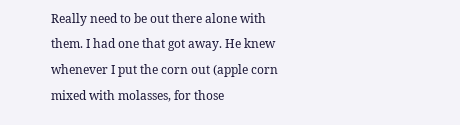Really need to be out there alone with them. I had one that got away. He knew whenever I put the corn out (apple corn mixed with molasses, for those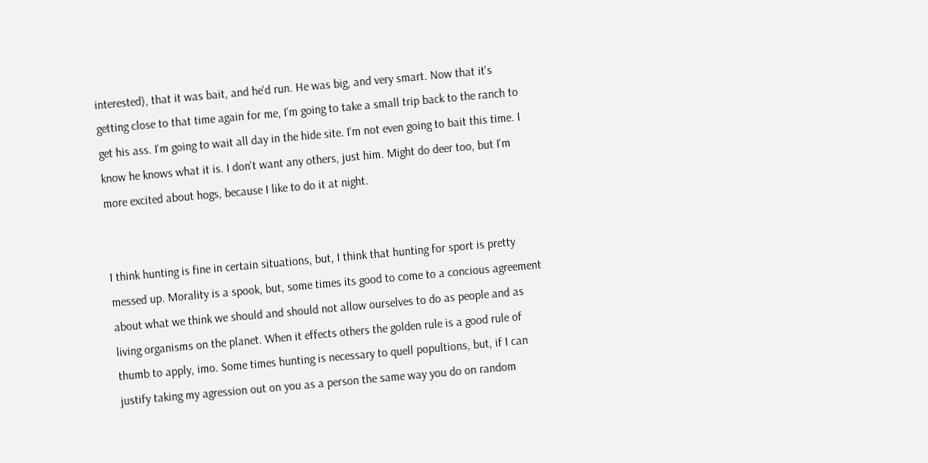interested), that it was bait, and he'd run. He was big, and very smart. Now that it's getting close to that time again for me, I'm going to take a small trip back to the ranch to get his ass. I'm going to wait all day in the hide site. I'm not even going to bait this time. I know he knows what it is. I don't want any others, just him. Might do deer too, but I'm more excited about hogs, because I like to do it at night.


I think hunting is fine in certain situations, but, I think that hunting for sport is pretty messed up. Morality is a spook, but, some times its good to come to a concious agreement about what we think we should and should not allow ourselves to do as people and as living organisms on the planet. When it effects others the golden rule is a good rule of thumb to apply, imo. Some times hunting is necessary to quell popultions, but, if I can justify taking my agression out on you as a person the same way you do on random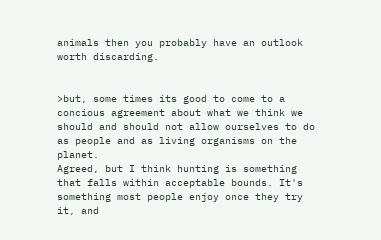animals then you probably have an outlook worth discarding.


>but, some times its good to come to a concious agreement about what we think we should and should not allow ourselves to do as people and as living organisms on the planet.
Agreed, but I think hunting is something that falls within acceptable bounds. It's something most people enjoy once they try it, and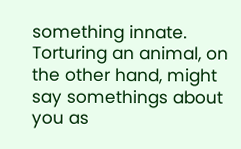something innate. Torturing an animal, on the other hand, might say somethings about you as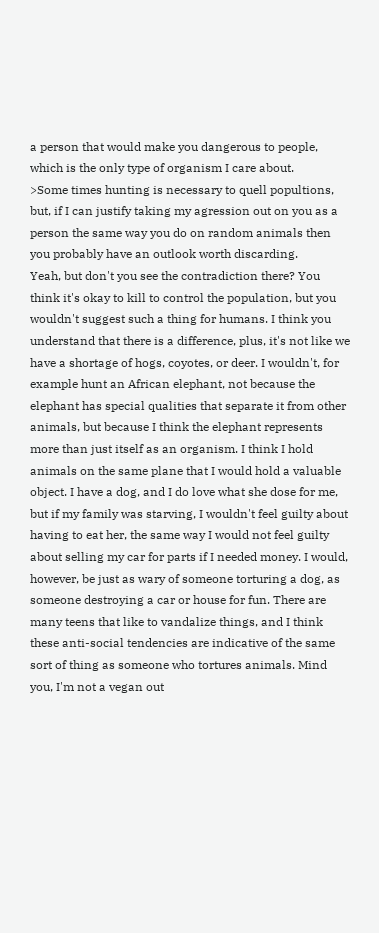a person that would make you dangerous to people, which is the only type of organism I care about.
>Some times hunting is necessary to quell popultions, but, if I can justify taking my agression out on you as a person the same way you do on random animals then you probably have an outlook worth discarding.
Yeah, but don't you see the contradiction there? You think it's okay to kill to control the population, but you wouldn't suggest such a thing for humans. I think you understand that there is a difference, plus, it's not like we have a shortage of hogs, coyotes, or deer. I wouldn't, for example hunt an African elephant, not because the elephant has special qualities that separate it from other animals, but because I think the elephant represents more than just itself as an organism. I think I hold animals on the same plane that I would hold a valuable object. I have a dog, and I do love what she dose for me, but if my family was starving, I wouldn't feel guilty about having to eat her, the same way I would not feel guilty about selling my car for parts if I needed money. I would, however, be just as wary of someone torturing a dog, as someone destroying a car or house for fun. There are many teens that like to vandalize things, and I think these anti-social tendencies are indicative of the same sort of thing as someone who tortures animals. Mind you, I'm not a vegan out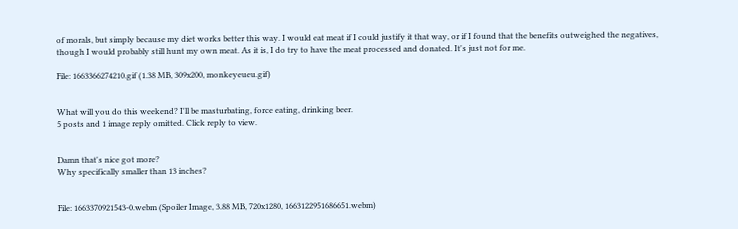of morals, but simply because my diet works better this way. I would eat meat if I could justify it that way, or if I found that the benefits outweighed the negatives, though I would probably still hunt my own meat. As it is, I do try to have the meat processed and donated. It's just not for me.

File: 1663366274210.gif (1.38 MB, 309x200, monkeyeueu.gif)


What will you do this weekend? I'll be masturbating, force eating, drinking beer.
5 posts and 1 image reply omitted. Click reply to view.


Damn that's nice got more?
Why specifically smaller than 13 inches?


File: 1663370921543-0.webm (Spoiler Image, 3.88 MB, 720x1280, 1663122951686651.webm)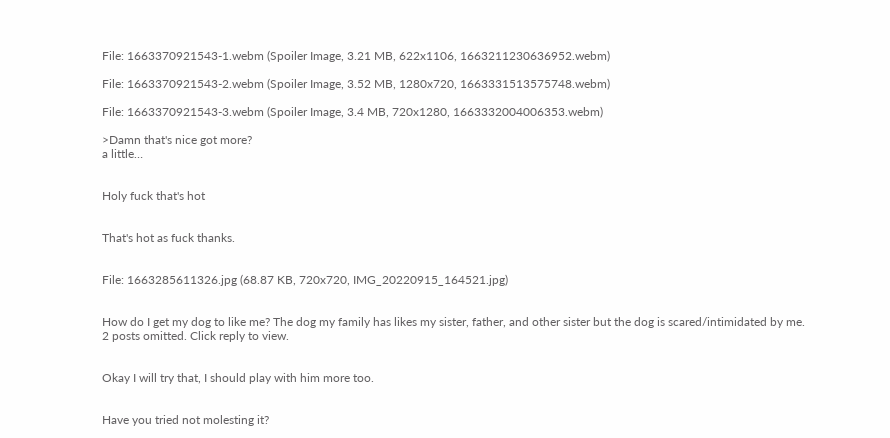File: 1663370921543-1.webm (Spoiler Image, 3.21 MB, 622x1106, 1663211230636952.webm)

File: 1663370921543-2.webm (Spoiler Image, 3.52 MB, 1280x720, 1663331513575748.webm)

File: 1663370921543-3.webm (Spoiler Image, 3.4 MB, 720x1280, 1663332004006353.webm)

>Damn that's nice got more?
a little…


Holy fuck that's hot


That's hot as fuck thanks.


File: 1663285611326.jpg (68.87 KB, 720x720, IMG_20220915_164521.jpg)


How do I get my dog to like me? The dog my family has likes my sister, father, and other sister but the dog is scared/intimidated by me.
2 posts omitted. Click reply to view.


Okay I will try that, I should play with him more too.


Have you tried not molesting it?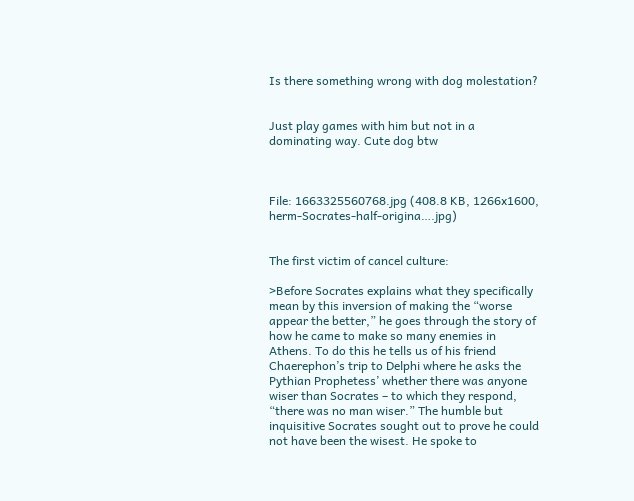Is there something wrong with dog molestation?


Just play games with him but not in a dominating way. Cute dog btw



File: 1663325560768.jpg (408.8 KB, 1266x1600, herm-Socrates-half-origina….jpg)


The first victim of cancel culture:

>Before Socrates explains what they specifically mean by this inversion of making the “worse appear the better,” he goes through the story of how he came to make so many enemies in Athens. To do this he tells us of his friend Chaerephon’s trip to Delphi where he asks the Pythian Prophetess’ whether there was anyone wiser than Socrates – to which they respond, “there was no man wiser.” The humble but inquisitive Socrates sought out to prove he could not have been the wisest. He spoke to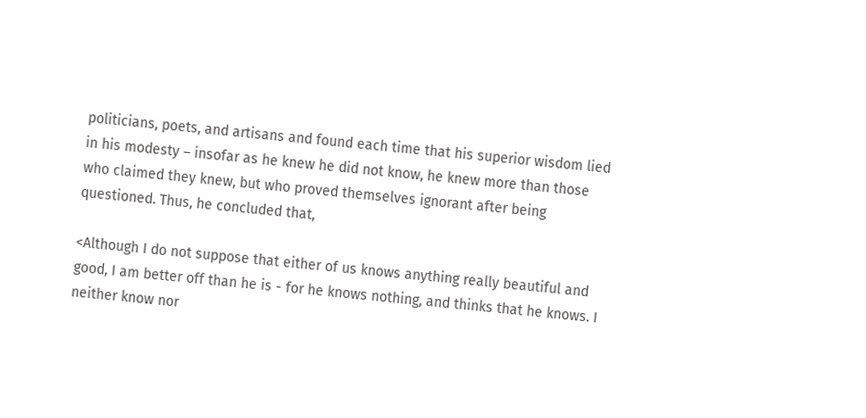politicians, poets, and artisans and found each time that his superior wisdom lied in his modesty – insofar as he knew he did not know, he knew more than those who claimed they knew, but who proved themselves ignorant after being questioned. Thus, he concluded that,

<Although I do not suppose that either of us knows anything really beautiful and good, I am better off than he is - for he knows nothing, and thinks that he knows. I neither know nor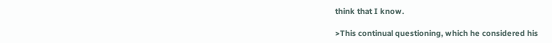think that I know.

>This continual questioning, which he considered his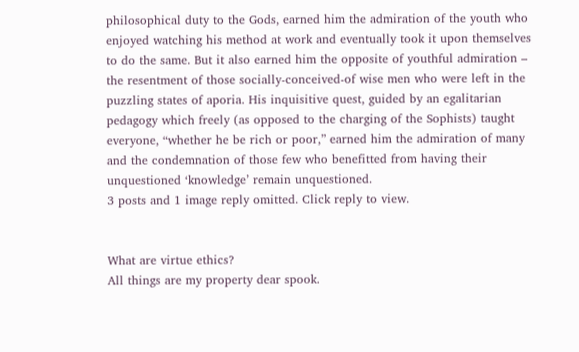philosophical duty to the Gods, earned him the admiration of the youth who enjoyed watching his method at work and eventually took it upon themselves to do the same. But it also earned him the opposite of youthful admiration – the resentment of those socially-conceived-of wise men who were left in the puzzling states of aporia. His inquisitive quest, guided by an egalitarian pedagogy which freely (as opposed to the charging of the Sophists) taught everyone, “whether he be rich or poor,” earned him the admiration of many and the condemnation of those few who benefitted from having their unquestioned ‘knowledge’ remain unquestioned.
3 posts and 1 image reply omitted. Click reply to view.


What are virtue ethics?
All things are my property dear spook.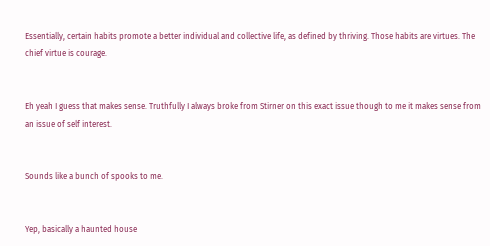Essentially, certain habits promote a better individual and collective life, as defined by thriving. Those habits are virtues. The chief virtue is courage.


Eh yeah I guess that makes sense. Truthfully I always broke from Stirner on this exact issue though to me it makes sense from an issue of self interest.


Sounds like a bunch of spooks to me.


Yep, basically a haunted house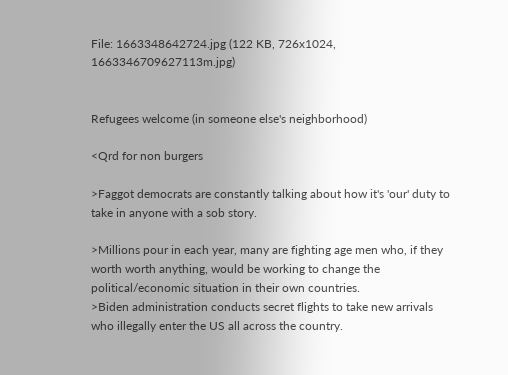File: 1663348642724.jpg (122 KB, 726x1024, 1663346709627113m.jpg)


Refugees welcome (in someone else's neighborhood)

<Qrd for non burgers

>Faggot democrats are constantly talking about how it's 'our' duty to take in anyone with a sob story.

>Millions pour in each year, many are fighting age men who, if they worth worth anything, would be working to change the political/economic situation in their own countries.
>Biden administration conducts secret flights to take new arrivals who illegally enter the US all across the country.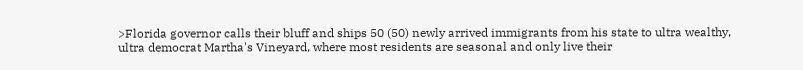>Florida governor calls their bluff and ships 50 (50) newly arrived immigrants from his state to ultra wealthy, ultra democrat Martha's Vineyard, where most residents are seasonal and only live their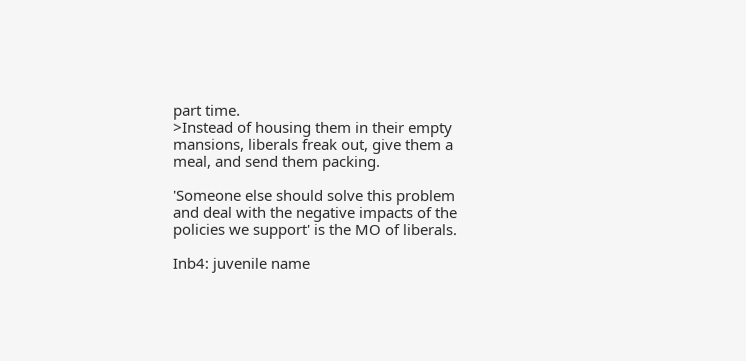part time.
>Instead of housing them in their empty mansions, liberals freak out, give them a meal, and send them packing.

'Someone else should solve this problem and deal with the negative impacts of the policies we support' is the MO of liberals.

Inb4: juvenile name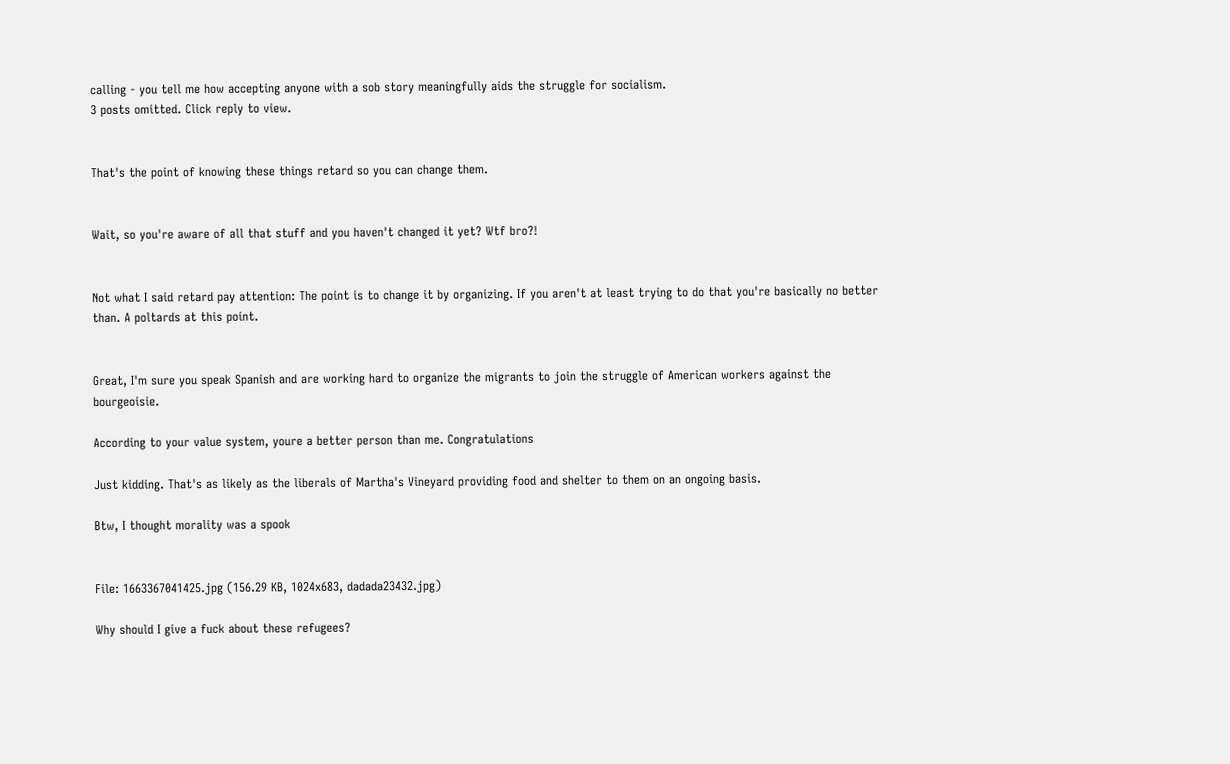calling - you tell me how accepting anyone with a sob story meaningfully aids the struggle for socialism.
3 posts omitted. Click reply to view.


That's the point of knowing these things retard so you can change them.


Wait, so you're aware of all that stuff and you haven't changed it yet? Wtf bro?!


Not what I said retard pay attention: The point is to change it by organizing. If you aren't at least trying to do that you're basically no better than. A poltards at this point.


Great, I'm sure you speak Spanish and are working hard to organize the migrants to join the struggle of American workers against the bourgeoisie.

According to your value system, youre a better person than me. Congratulations

Just kidding. That's as likely as the liberals of Martha's Vineyard providing food and shelter to them on an ongoing basis.

Btw, I thought morality was a spook


File: 1663367041425.jpg (156.29 KB, 1024x683, dadada23432.jpg)

Why should I give a fuck about these refugees?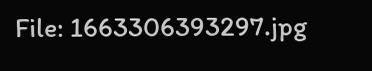File: 1663306393297.jpg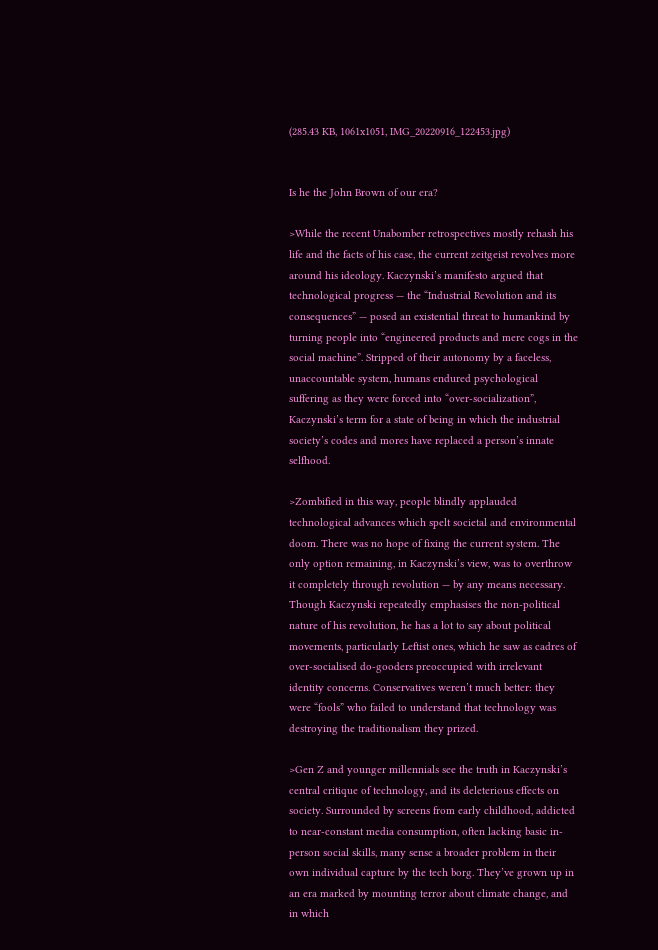(285.43 KB, 1061x1051, IMG_20220916_122453.jpg)


Is he the John Brown of our era?

>While the recent Unabomber retrospectives mostly rehash his life and the facts of his case, the current zeitgeist revolves more around his ideology. Kaczynski’s manifesto argued that technological progress — the “Industrial Revolution and its consequences” — posed an existential threat to humankind by turning people into “engineered products and mere cogs in the social machine”. Stripped of their autonomy by a faceless, unaccountable system, humans endured psychological suffering as they were forced into “over-socialization”, Kaczynski’s term for a state of being in which the industrial society’s codes and mores have replaced a person’s innate selfhood.

>Zombified in this way, people blindly applauded technological advances which spelt societal and environmental doom. There was no hope of fixing the current system. The only option remaining, in Kaczynski’s view, was to overthrow it completely through revolution — by any means necessary. Though Kaczynski repeatedly emphasises the non-political nature of his revolution, he has a lot to say about political movements, particularly Leftist ones, which he saw as cadres of over-socialised do-gooders preoccupied with irrelevant identity concerns. Conservatives weren’t much better: they were “fools” who failed to understand that technology was destroying the traditionalism they prized.

>Gen Z and younger millennials see the truth in Kaczynski’s central critique of technology, and its deleterious effects on society. Surrounded by screens from early childhood, addicted to near-constant media consumption, often lacking basic in-person social skills, many sense a broader problem in their own individual capture by the tech borg. They’ve grown up in an era marked by mounting terror about climate change, and in which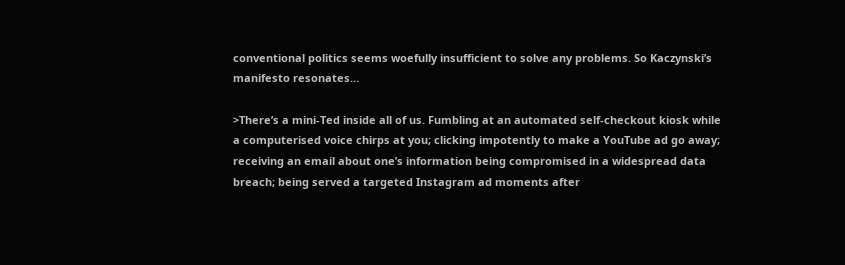conventional politics seems woefully insufficient to solve any problems. So Kaczynski’s manifesto resonates…

>There’s a mini-Ted inside all of us. Fumbling at an automated self-checkout kiosk while a computerised voice chirps at you; clicking impotently to make a YouTube ad go away; receiving an email about one’s information being compromised in a widespread data breach; being served a targeted Instagram ad moments after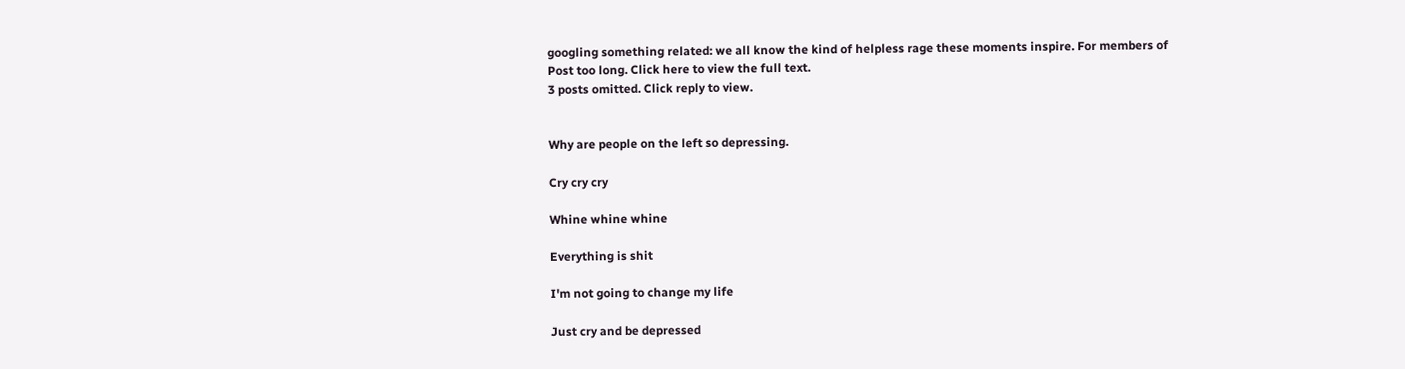googling something related: we all know the kind of helpless rage these moments inspire. For members of
Post too long. Click here to view the full text.
3 posts omitted. Click reply to view.


Why are people on the left so depressing.

Cry cry cry

Whine whine whine

Everything is shit

I'm not going to change my life

Just cry and be depressed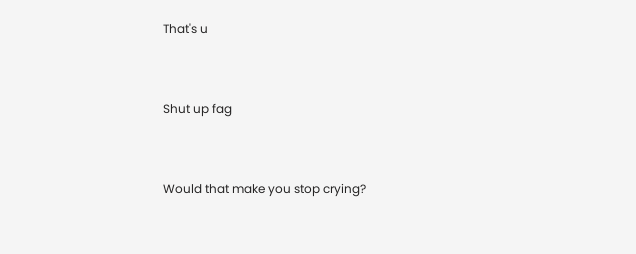That's u


Shut up fag


Would that make you stop crying?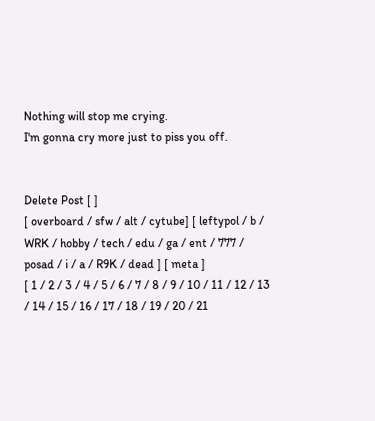Nothing will stop me crying.
I'm gonna cry more just to piss you off.


Delete Post [ ]
[ overboard / sfw / alt / cytube] [ leftypol / b / WRK / hobby / tech / edu / ga / ent / 777 / posad / i / a / R9K / dead ] [ meta ]
[ 1 / 2 / 3 / 4 / 5 / 6 / 7 / 8 / 9 / 10 / 11 / 12 / 13 / 14 / 15 / 16 / 17 / 18 / 19 / 20 / 21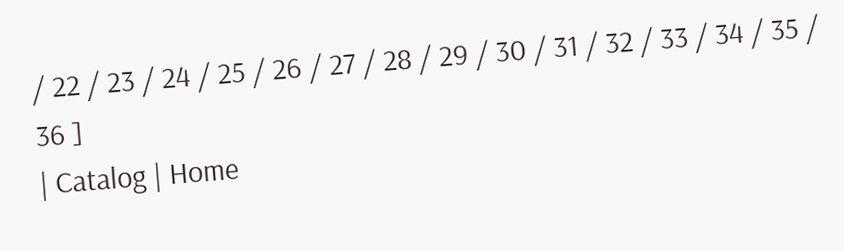/ 22 / 23 / 24 / 25 / 26 / 27 / 28 / 29 / 30 / 31 / 32 / 33 / 34 / 35 / 36 ]
| Catalog | Home